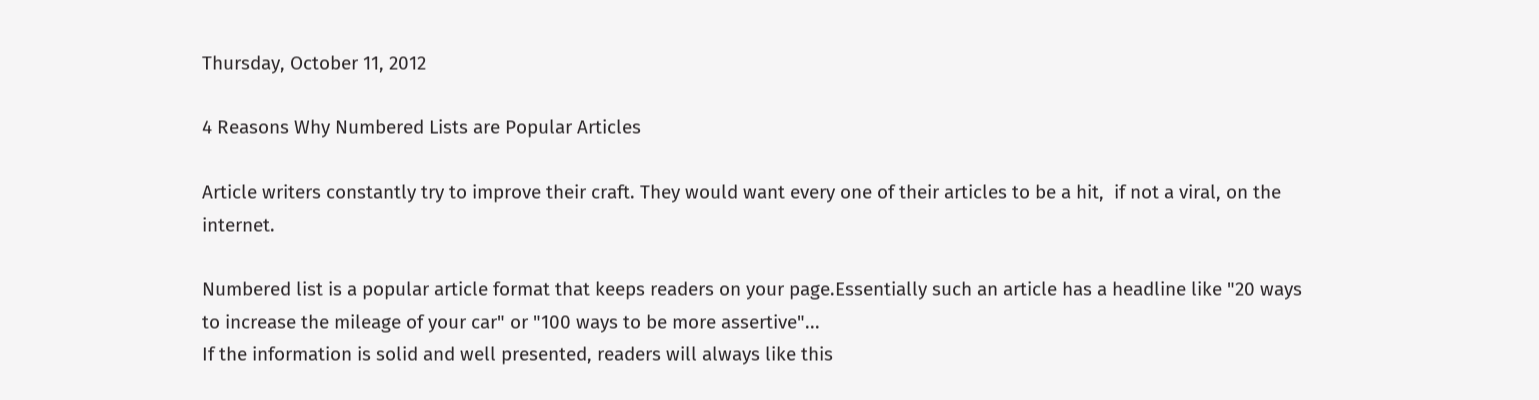Thursday, October 11, 2012

4 Reasons Why Numbered Lists are Popular Articles

Article writers constantly try to improve their craft. They would want every one of their articles to be a hit,  if not a viral, on the internet.

Numbered list is a popular article format that keeps readers on your page.Essentially such an article has a headline like "20 ways to increase the mileage of your car" or "100 ways to be more assertive"...
If the information is solid and well presented, readers will always like this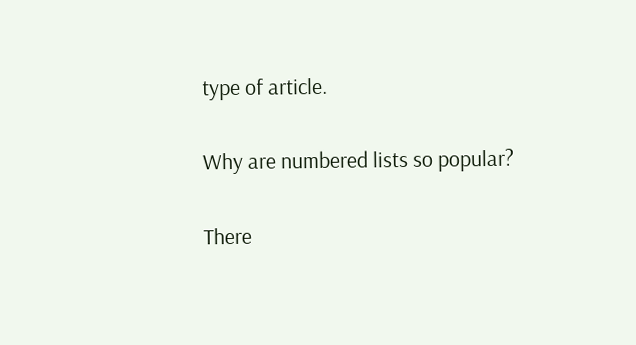type of article.

Why are numbered lists so popular?

There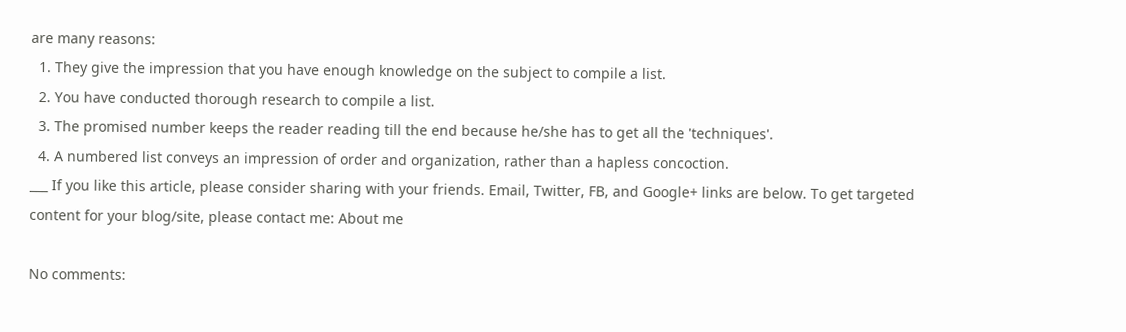are many reasons:
  1. They give the impression that you have enough knowledge on the subject to compile a list.
  2. You have conducted thorough research to compile a list.
  3. The promised number keeps the reader reading till the end because he/she has to get all the 'techniques'.
  4. A numbered list conveys an impression of order and organization, rather than a hapless concoction.
___ If you like this article, please consider sharing with your friends. Email, Twitter, FB, and Google+ links are below. To get targeted content for your blog/site, please contact me: About me

No comments: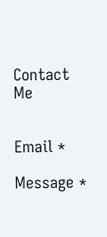Contact Me


Email *

Message *